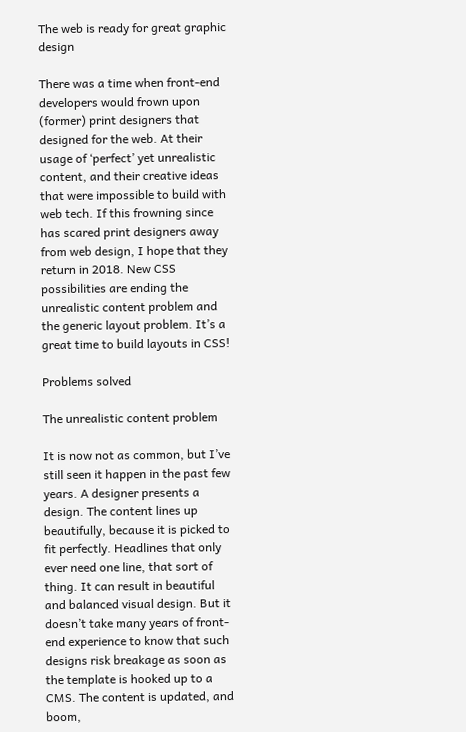The web is ready for great graphic design

There was a time when front-end developers would frown upon (former) print designers that designed for the web. At their usage of ‘perfect’ yet unrealistic content, and their creative ideas that were impossible to build with web tech. If this frowning since has scared print designers away from web design, I hope that they return in 2018. New CSS possibilities are ending the unrealistic content problem and the generic layout problem. It’s a great time to build layouts in CSS!

Problems solved

The unrealistic content problem

It is now not as common, but I’ve still seen it happen in the past few years. A designer presents a design. The content lines up beautifully, because it is picked to fit perfectly. Headlines that only ever need one line, that sort of thing. It can result in beautiful and balanced visual design. But it doesn’t take many years of front-end experience to know that such designs risk breakage as soon as the template is hooked up to a CMS. The content is updated, and boom,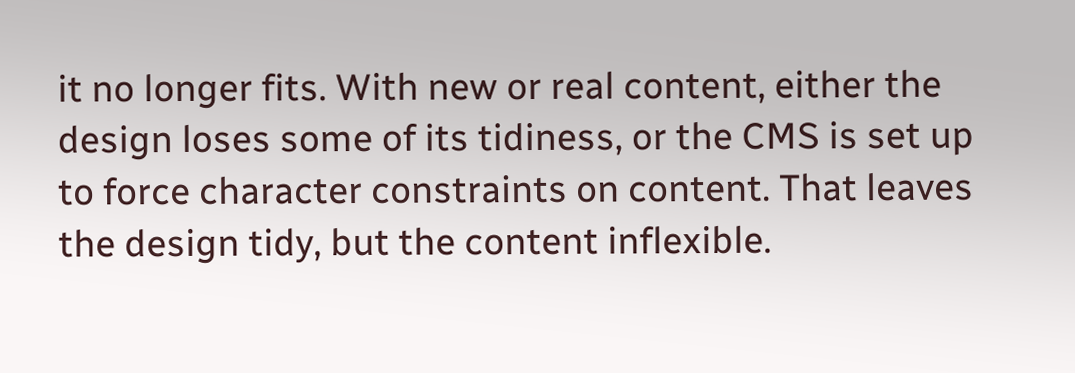it no longer fits. With new or real content, either the design loses some of its tidiness, or the CMS is set up to force character constraints on content. That leaves the design tidy, but the content inflexible.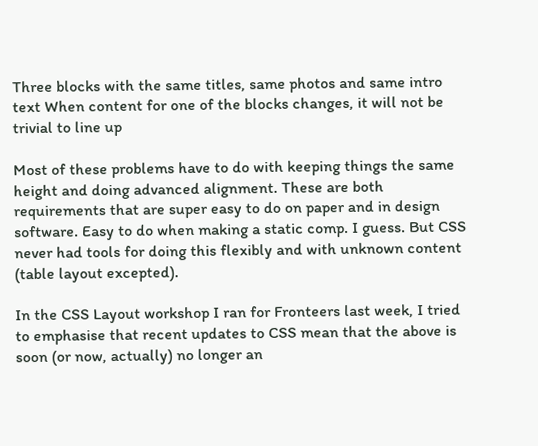Three blocks with the same titles, same photos and same intro text When content for one of the blocks changes, it will not be trivial to line up

Most of these problems have to do with keeping things the same height and doing advanced alignment. These are both requirements that are super easy to do on paper and in design software. Easy to do when making a static comp. I guess. But CSS never had tools for doing this flexibly and with unknown content (table layout excepted).

In the CSS Layout workshop I ran for Fronteers last week, I tried to emphasise that recent updates to CSS mean that the above is soon (or now, actually) no longer an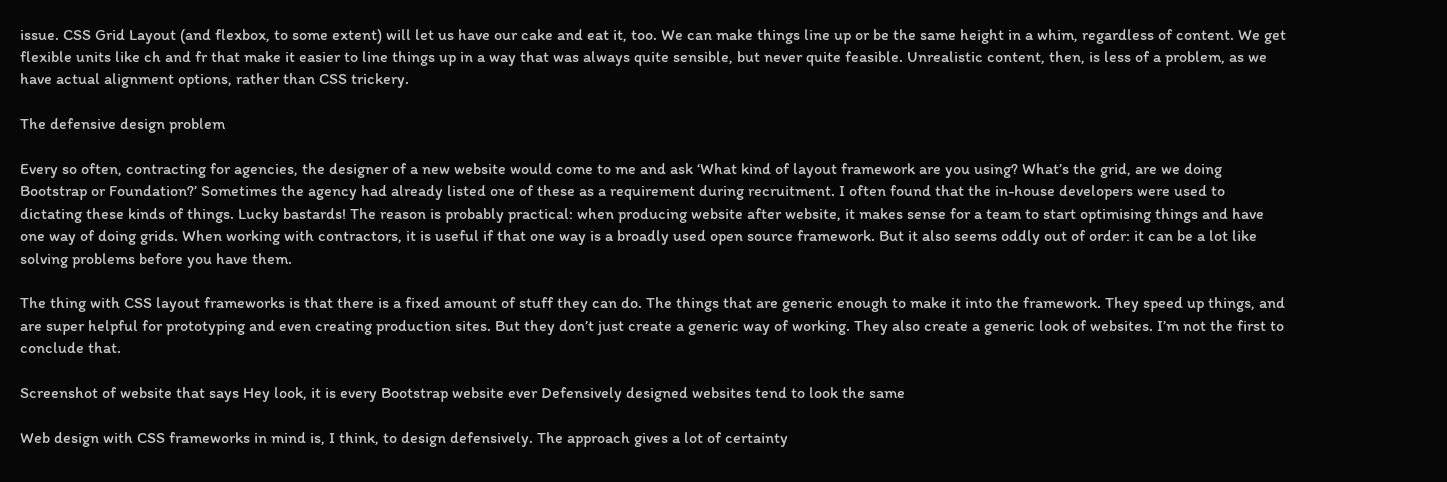issue. CSS Grid Layout (and flexbox, to some extent) will let us have our cake and eat it, too. We can make things line up or be the same height in a whim, regardless of content. We get flexible units like ch and fr that make it easier to line things up in a way that was always quite sensible, but never quite feasible. Unrealistic content, then, is less of a problem, as we have actual alignment options, rather than CSS trickery.

The defensive design problem

Every so often, contracting for agencies, the designer of a new website would come to me and ask ‘What kind of layout framework are you using? What’s the grid, are we doing Bootstrap or Foundation?’ Sometimes the agency had already listed one of these as a requirement during recruitment. I often found that the in-house developers were used to dictating these kinds of things. Lucky bastards! The reason is probably practical: when producing website after website, it makes sense for a team to start optimising things and have one way of doing grids. When working with contractors, it is useful if that one way is a broadly used open source framework. But it also seems oddly out of order: it can be a lot like solving problems before you have them.

The thing with CSS layout frameworks is that there is a fixed amount of stuff they can do. The things that are generic enough to make it into the framework. They speed up things, and are super helpful for prototyping and even creating production sites. But they don’t just create a generic way of working. They also create a generic look of websites. I’m not the first to conclude that.

Screenshot of website that says Hey look, it is every Bootstrap website ever Defensively designed websites tend to look the same

Web design with CSS frameworks in mind is, I think, to design defensively. The approach gives a lot of certainty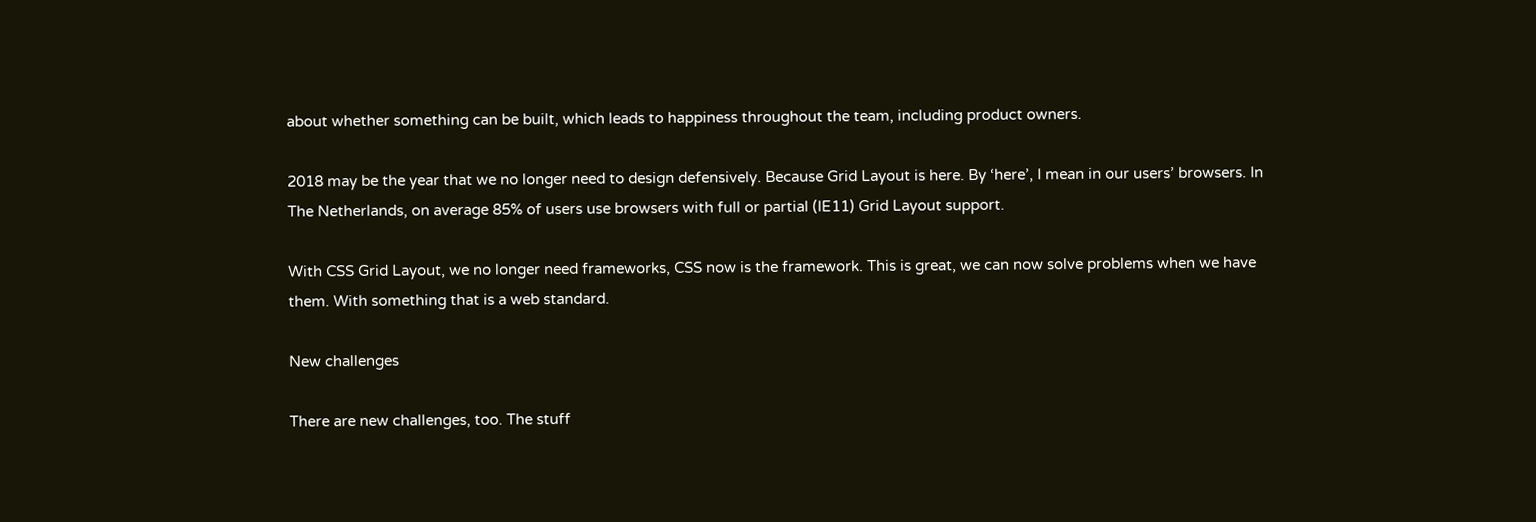about whether something can be built, which leads to happiness throughout the team, including product owners.

2018 may be the year that we no longer need to design defensively. Because Grid Layout is here. By ‘here’, I mean in our users’ browsers. In The Netherlands, on average 85% of users use browsers with full or partial (IE11) Grid Layout support.

With CSS Grid Layout, we no longer need frameworks, CSS now is the framework. This is great, we can now solve problems when we have them. With something that is a web standard.

New challenges

There are new challenges, too. The stuff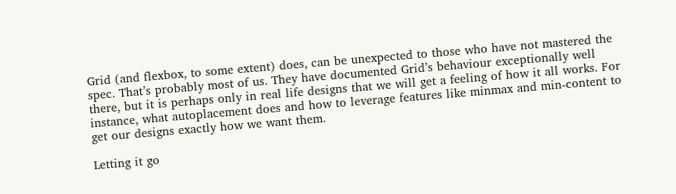Grid (and flexbox, to some extent) does, can be unexpected to those who have not mastered the spec. That’s probably most of us. They have documented Grid’s behaviour exceptionally well there, but it is perhaps only in real life designs that we will get a feeling of how it all works. For instance, what autoplacement does and how to leverage features like minmax and min-content to get our designs exactly how we want them.

Letting it go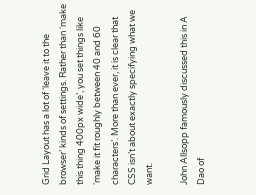Grid Layout has a lot of ‘leave it to the browser’ kinds of settings. Rather than ‘make this thing 400px wide’, you set things like ‘make it fit roughly between 40 and 60 characters’. More than ever, it is clear that CSS isn’t about exactly specifying what we want.

John Allsopp famously discussed this in A Dao of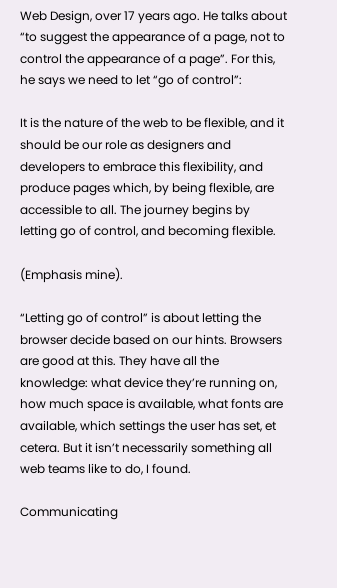Web Design, over 17 years ago. He talks about “to suggest the appearance of a page, not to control the appearance of a page”. For this, he says we need to let “go of control”:

It is the nature of the web to be flexible, and it should be our role as designers and developers to embrace this flexibility, and produce pages which, by being flexible, are accessible to all. The journey begins by letting go of control, and becoming flexible.

(Emphasis mine).

“Letting go of control” is about letting the browser decide based on our hints. Browsers are good at this. They have all the knowledge: what device they’re running on, how much space is available, what fonts are available, which settings the user has set, et cetera. But it isn’t necessarily something all web teams like to do, I found.

Communicating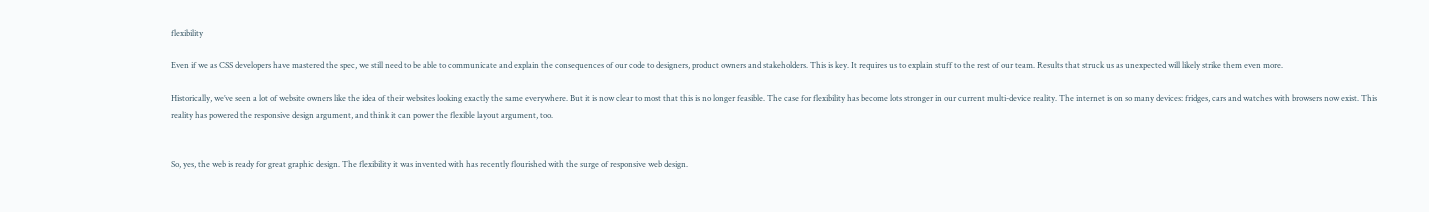flexibility

Even if we as CSS developers have mastered the spec, we still need to be able to communicate and explain the consequences of our code to designers, product owners and stakeholders. This is key. It requires us to explain stuff to the rest of our team. Results that struck us as unexpected will likely strike them even more.

Historically, we’ve seen a lot of website owners like the idea of their websites looking exactly the same everywhere. But it is now clear to most that this is no longer feasible. The case for flexibility has become lots stronger in our current multi-device reality. The internet is on so many devices: fridges, cars and watches with browsers now exist. This reality has powered the responsive design argument, and think it can power the flexible layout argument, too.


So, yes, the web is ready for great graphic design. The flexibility it was invented with has recently flourished with the surge of responsive web design.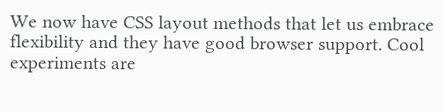We now have CSS layout methods that let us embrace flexibility and they have good browser support. Cool experiments are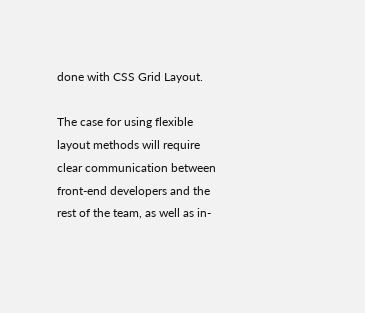done with CSS Grid Layout.

The case for using flexible layout methods will require clear communication between front-end developers and the rest of the team, as well as in-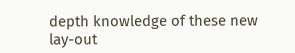depth knowledge of these new lay-out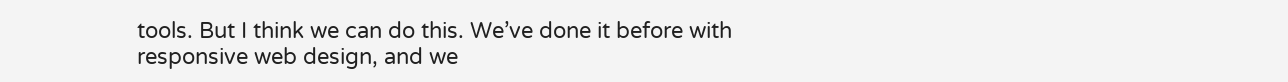tools. But I think we can do this. We’ve done it before with responsive web design, and we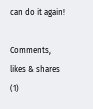can do it again!

Comments, likes & shares (1)